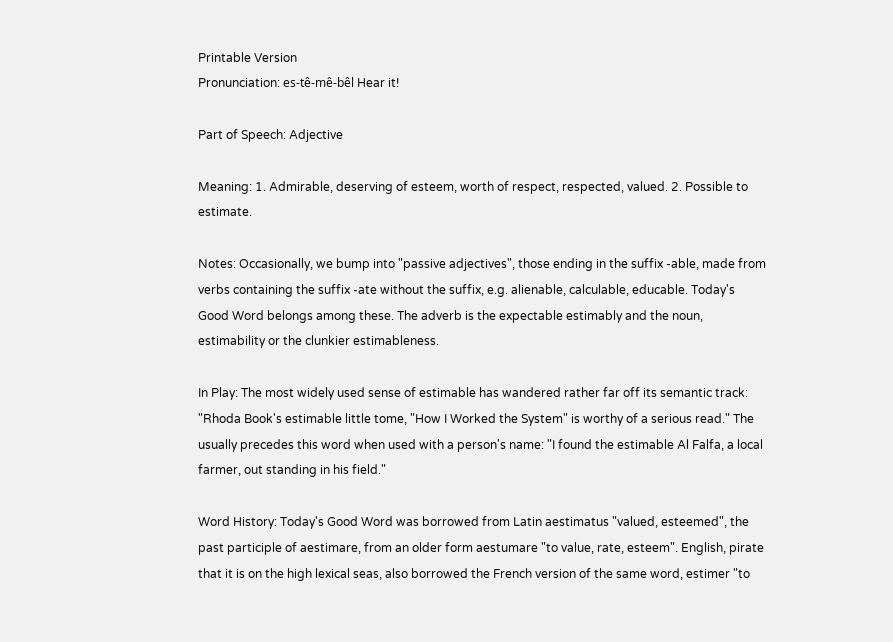Printable Version
Pronunciation: es-tê-mê-bêl Hear it!

Part of Speech: Adjective

Meaning: 1. Admirable, deserving of esteem, worth of respect, respected, valued. 2. Possible to estimate.

Notes: Occasionally, we bump into "passive adjectives", those ending in the suffix -able, made from verbs containing the suffix -ate without the suffix, e.g. alienable, calculable, educable. Today's Good Word belongs among these. The adverb is the expectable estimably and the noun, estimability or the clunkier estimableness.

In Play: The most widely used sense of estimable has wandered rather far off its semantic track: "Rhoda Book's estimable little tome, "How I Worked the System" is worthy of a serious read." The usually precedes this word when used with a person's name: "I found the estimable Al Falfa, a local farmer, out standing in his field."

Word History: Today's Good Word was borrowed from Latin aestimatus "valued, esteemed", the past participle of aestimare, from an older form aestumare "to value, rate, esteem". English, pirate that it is on the high lexical seas, also borrowed the French version of the same word, estimer "to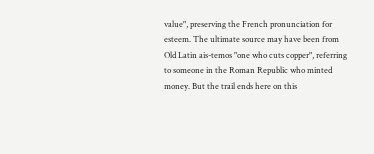value", preserving the French pronunciation for esteem. The ultimate source may have been from Old Latin ais-temos "one who cuts copper", referring to someone in the Roman Republic who minted money. But the trail ends here on this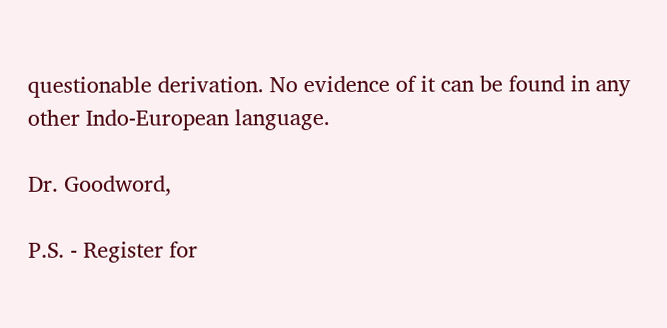questionable derivation. No evidence of it can be found in any other Indo-European language.

Dr. Goodword,

P.S. - Register for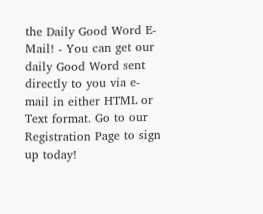the Daily Good Word E-Mail! - You can get our daily Good Word sent directly to you via e-mail in either HTML or Text format. Go to our Registration Page to sign up today!